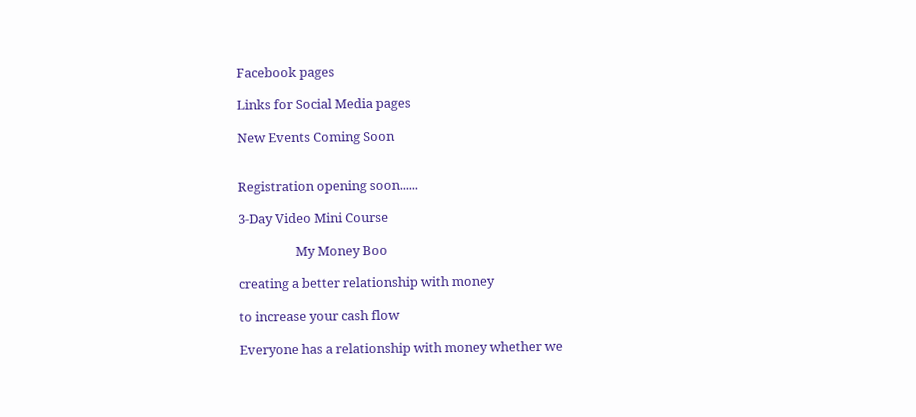Facebook pages

Links for Social Media pages

New Events Coming Soon


Registration opening soon......

3-Day Video Mini Course

                   My Money Boo

creating a better relationship with money

to increase your cash flow

Everyone has a relationship with money whether we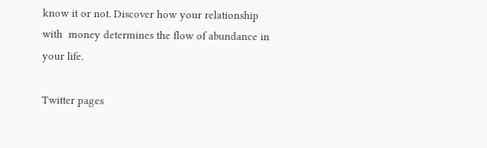know it or not. Discover how your relationship with  money determines the flow of abundance in your life.

Twitter pages